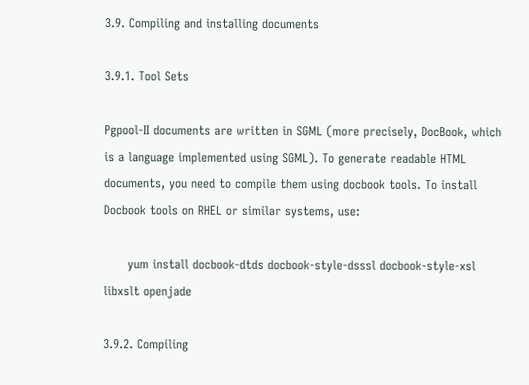3.9. Compiling and installing documents

3.9.1. Tool Sets

Pgpool-II documents are written in SGML (more precisely, DocBook, which is a language implemented using SGML). To generate readable HTML documents, you need to compile them using docbook tools. To install Docbook tools on RHEL or similar systems, use:

      yum install docbook-dtds docbook-style-dsssl docbook-style-xsl libxslt openjade

3.9.2. Compiling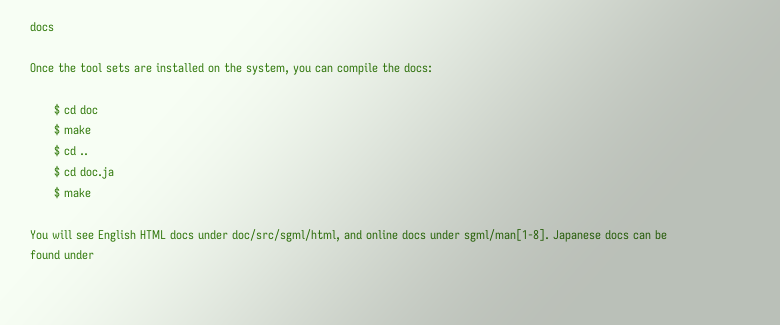docs

Once the tool sets are installed on the system, you can compile the docs:

      $ cd doc
      $ make
      $ cd ..
      $ cd doc.ja
      $ make

You will see English HTML docs under doc/src/sgml/html, and online docs under sgml/man[1-8]. Japanese docs can be found under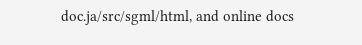doc.ja/src/sgml/html, and online docs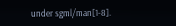under sgml/man[1-8].